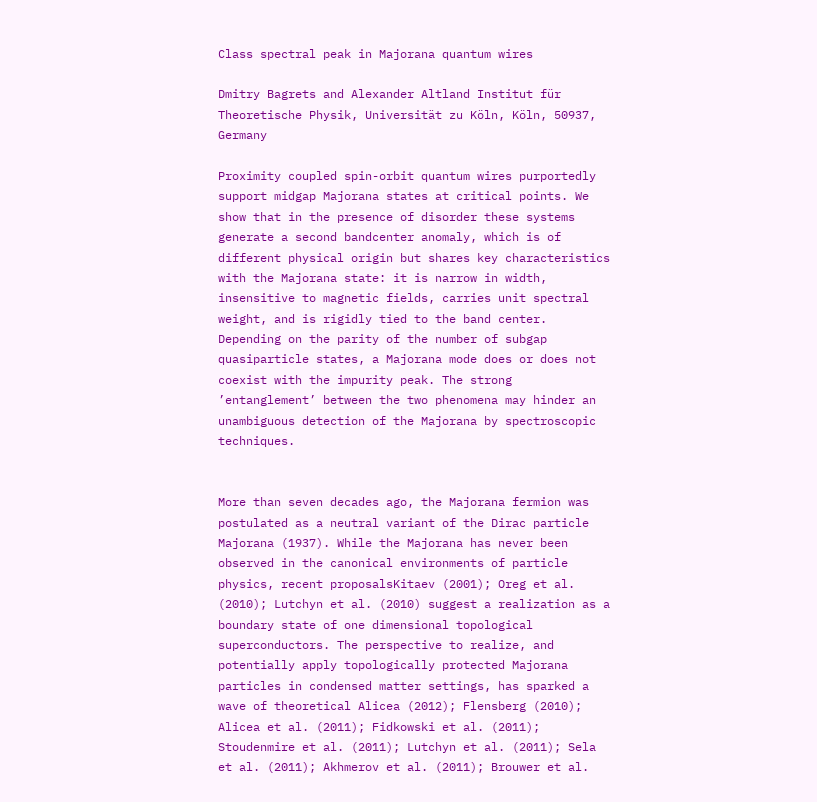Class spectral peak in Majorana quantum wires

Dmitry Bagrets and Alexander Altland Institut für Theoretische Physik, Universität zu Köln, Köln, 50937, Germany

Proximity coupled spin-orbit quantum wires purportedly support midgap Majorana states at critical points. We show that in the presence of disorder these systems generate a second bandcenter anomaly, which is of different physical origin but shares key characteristics with the Majorana state: it is narrow in width, insensitive to magnetic fields, carries unit spectral weight, and is rigidly tied to the band center. Depending on the parity of the number of subgap quasiparticle states, a Majorana mode does or does not coexist with the impurity peak. The strong ’entanglement’ between the two phenomena may hinder an unambiguous detection of the Majorana by spectroscopic techniques.


More than seven decades ago, the Majorana fermion was postulated as a neutral variant of the Dirac particle Majorana (1937). While the Majorana has never been observed in the canonical environments of particle physics, recent proposalsKitaev (2001); Oreg et al. (2010); Lutchyn et al. (2010) suggest a realization as a boundary state of one dimensional topological superconductors. The perspective to realize, and potentially apply topologically protected Majorana particles in condensed matter settings, has sparked a wave of theoretical Alicea (2012); Flensberg (2010); Alicea et al. (2011); Fidkowski et al. (2011); Stoudenmire et al. (2011); Lutchyn et al. (2011); Sela et al. (2011); Akhmerov et al. (2011); Brouwer et al.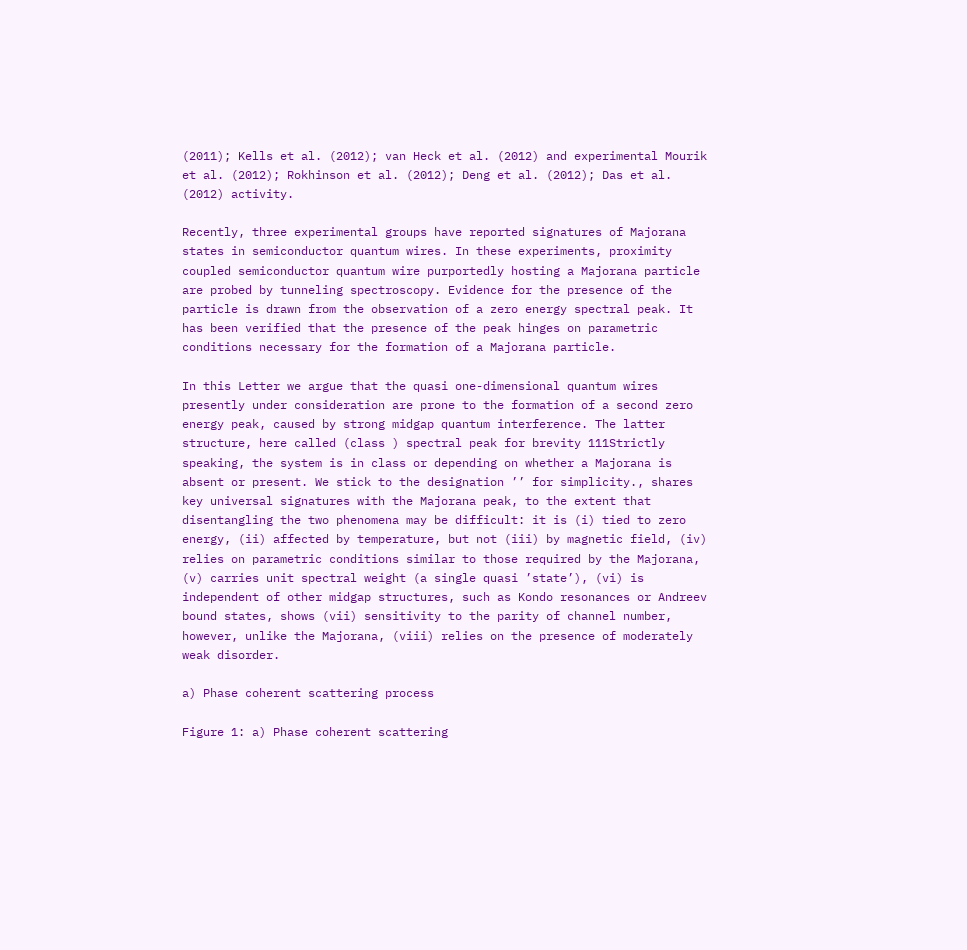(2011); Kells et al. (2012); van Heck et al. (2012) and experimental Mourik et al. (2012); Rokhinson et al. (2012); Deng et al. (2012); Das et al. (2012) activity.

Recently, three experimental groups have reported signatures of Majorana states in semiconductor quantum wires. In these experiments, proximity coupled semiconductor quantum wire purportedly hosting a Majorana particle are probed by tunneling spectroscopy. Evidence for the presence of the particle is drawn from the observation of a zero energy spectral peak. It has been verified that the presence of the peak hinges on parametric conditions necessary for the formation of a Majorana particle.

In this Letter we argue that the quasi one-dimensional quantum wires presently under consideration are prone to the formation of a second zero energy peak, caused by strong midgap quantum interference. The latter structure, here called (class ) spectral peak for brevity 111Strictly speaking, the system is in class or depending on whether a Majorana is absent or present. We stick to the designation ’’ for simplicity., shares key universal signatures with the Majorana peak, to the extent that disentangling the two phenomena may be difficult: it is (i) tied to zero energy, (ii) affected by temperature, but not (iii) by magnetic field, (iv) relies on parametric conditions similar to those required by the Majorana, (v) carries unit spectral weight (a single quasi ’state’), (vi) is independent of other midgap structures, such as Kondo resonances or Andreev bound states, shows (vii) sensitivity to the parity of channel number, however, unlike the Majorana, (viii) relies on the presence of moderately weak disorder.

a) Phase coherent scattering process

Figure 1: a) Phase coherent scattering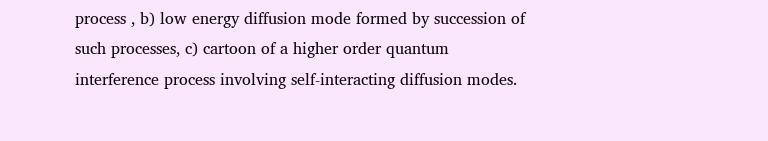process , b) low energy diffusion mode formed by succession of such processes, c) cartoon of a higher order quantum interference process involving self-interacting diffusion modes.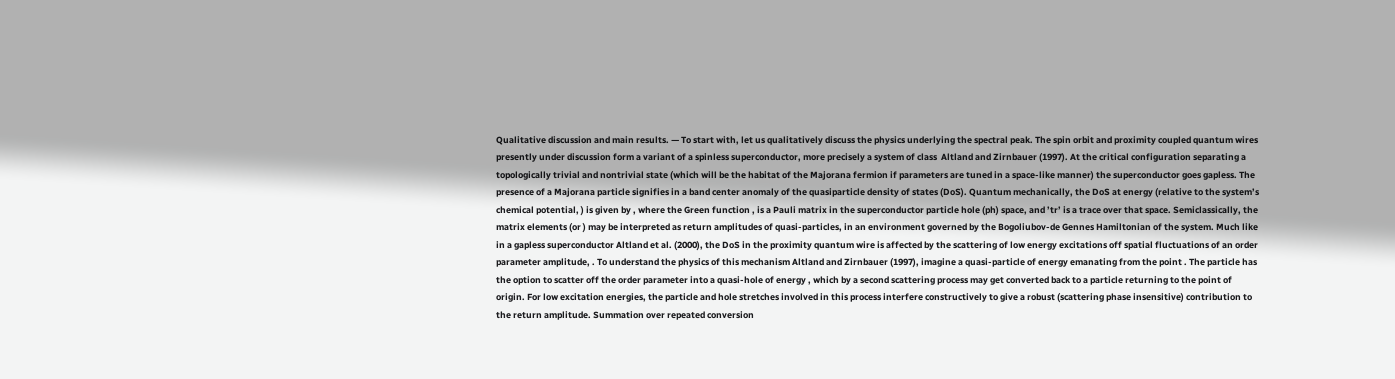Qualitative discussion and main results. — To start with, let us qualitatively discuss the physics underlying the spectral peak. The spin orbit and proximity coupled quantum wires presently under discussion form a variant of a spinless superconductor, more precisely a system of class  Altland and Zirnbauer (1997). At the critical configuration separating a topologically trivial and nontrivial state (which will be the habitat of the Majorana fermion if parameters are tuned in a space-like manner) the superconductor goes gapless. The presence of a Majorana particle signifies in a band center anomaly of the quasiparticle density of states (DoS). Quantum mechanically, the DoS at energy (relative to the system’s chemical potential, ) is given by , where the Green function , is a Pauli matrix in the superconductor particle hole (ph) space, and ’tr’ is a trace over that space. Semiclassically, the matrix elements (or ) may be interpreted as return amplitudes of quasi-particles, in an environment governed by the Bogoliubov-de Gennes Hamiltonian of the system. Much like in a gapless superconductor Altland et al. (2000), the DoS in the proximity quantum wire is affected by the scattering of low energy excitations off spatial fluctuations of an order parameter amplitude, . To understand the physics of this mechanism Altland and Zirnbauer (1997), imagine a quasi-particle of energy emanating from the point . The particle has the option to scatter off the order parameter into a quasi-hole of energy , which by a second scattering process may get converted back to a particle returning to the point of origin. For low excitation energies, the particle and hole stretches involved in this process interfere constructively to give a robust (scattering phase insensitive) contribution to the return amplitude. Summation over repeated conversion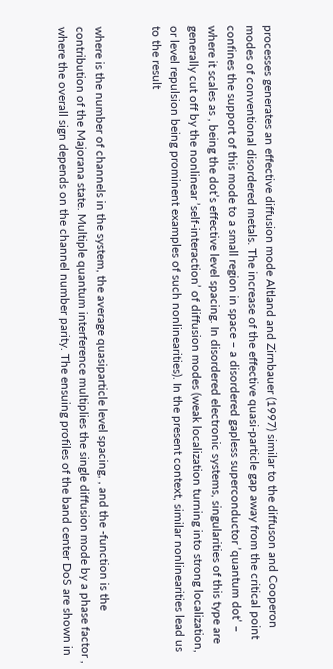processes generates an effective diffusion mode Altland and Zirnbauer (1997) similar to the diffuson and Cooperon modes of conventional disordered metals. The increase of the effective quasi-particle gap away from the critical point confines the support of this mode to a small region in space – a disordered gapless superconductor ’quantum dot’ – where it scales as , being the dot’s effective level spacing. In disordered electronic systems, singularities of this type are generally cut off by the nonlinear ’self-interaction’ of diffusion modes (weak localization turning into strong localization, or level repulsion being prominent examples of such nonlinearities). In the present context, similar nonlinearities lead us to the result


where is the number of channels in the system, the average quasiparticle level spacing, , and the -function is the contribution of the Majorana state. Multiple quantum interference multiplies the single diffusion mode by a phase factor , where the overall sign depends on the channel number parity. The ensuing profiles of the band center DoS are shown in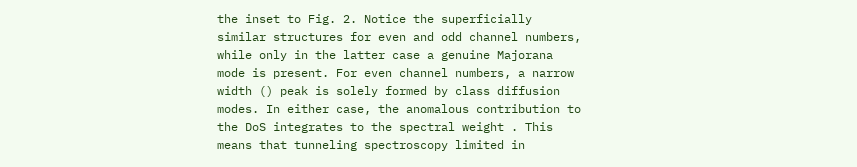the inset to Fig. 2. Notice the superficially similar structures for even and odd channel numbers, while only in the latter case a genuine Majorana mode is present. For even channel numbers, a narrow width () peak is solely formed by class diffusion modes. In either case, the anomalous contribution to the DoS integrates to the spectral weight . This means that tunneling spectroscopy limited in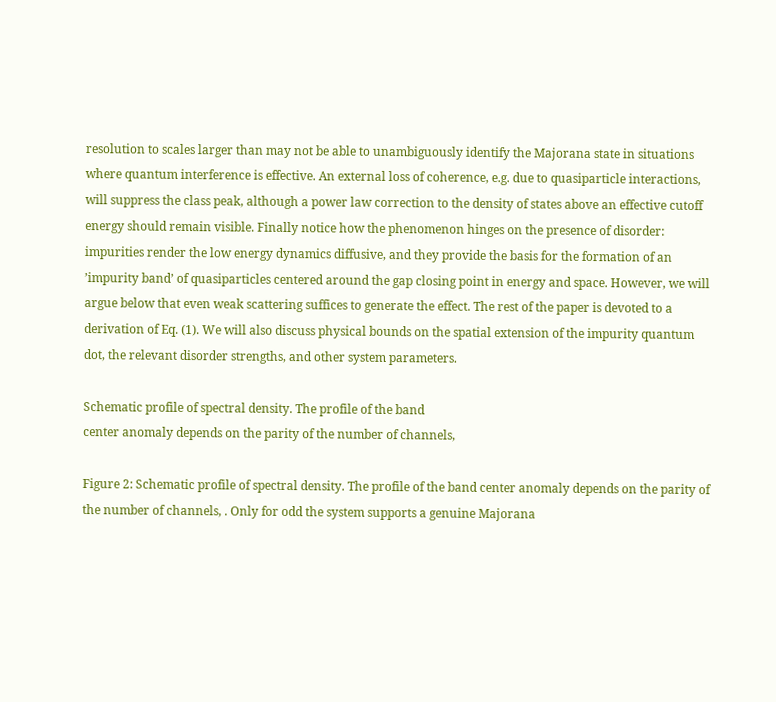resolution to scales larger than may not be able to unambiguously identify the Majorana state in situations where quantum interference is effective. An external loss of coherence, e.g. due to quasiparticle interactions, will suppress the class peak, although a power law correction to the density of states above an effective cutoff energy should remain visible. Finally notice how the phenomenon hinges on the presence of disorder: impurities render the low energy dynamics diffusive, and they provide the basis for the formation of an ’impurity band’ of quasiparticles centered around the gap closing point in energy and space. However, we will argue below that even weak scattering suffices to generate the effect. The rest of the paper is devoted to a derivation of Eq. (1). We will also discuss physical bounds on the spatial extension of the impurity quantum dot, the relevant disorder strengths, and other system parameters.

Schematic profile of spectral density. The profile of the band
center anomaly depends on the parity of the number of channels,

Figure 2: Schematic profile of spectral density. The profile of the band center anomaly depends on the parity of the number of channels, . Only for odd the system supports a genuine Majorana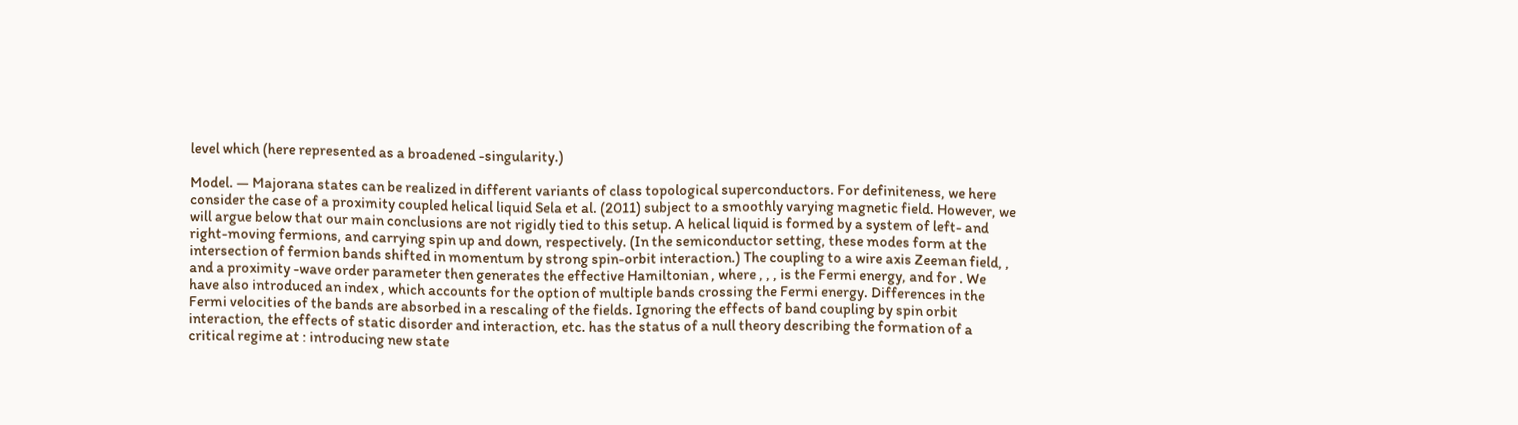level which (here represented as a broadened -singularity.)

Model. — Majorana states can be realized in different variants of class topological superconductors. For definiteness, we here consider the case of a proximity coupled helical liquid Sela et al. (2011) subject to a smoothly varying magnetic field. However, we will argue below that our main conclusions are not rigidly tied to this setup. A helical liquid is formed by a system of left- and right-moving fermions, and carrying spin up and down, respectively. (In the semiconductor setting, these modes form at the intersection of fermion bands shifted in momentum by strong spin-orbit interaction.) The coupling to a wire axis Zeeman field, , and a proximity -wave order parameter then generates the effective Hamiltonian , where , , , is the Fermi energy, and for . We have also introduced an index , which accounts for the option of multiple bands crossing the Fermi energy. Differences in the Fermi velocities of the bands are absorbed in a rescaling of the fields. Ignoring the effects of band coupling by spin orbit interaction, the effects of static disorder and interaction, etc. has the status of a null theory describing the formation of a critical regime at : introducing new state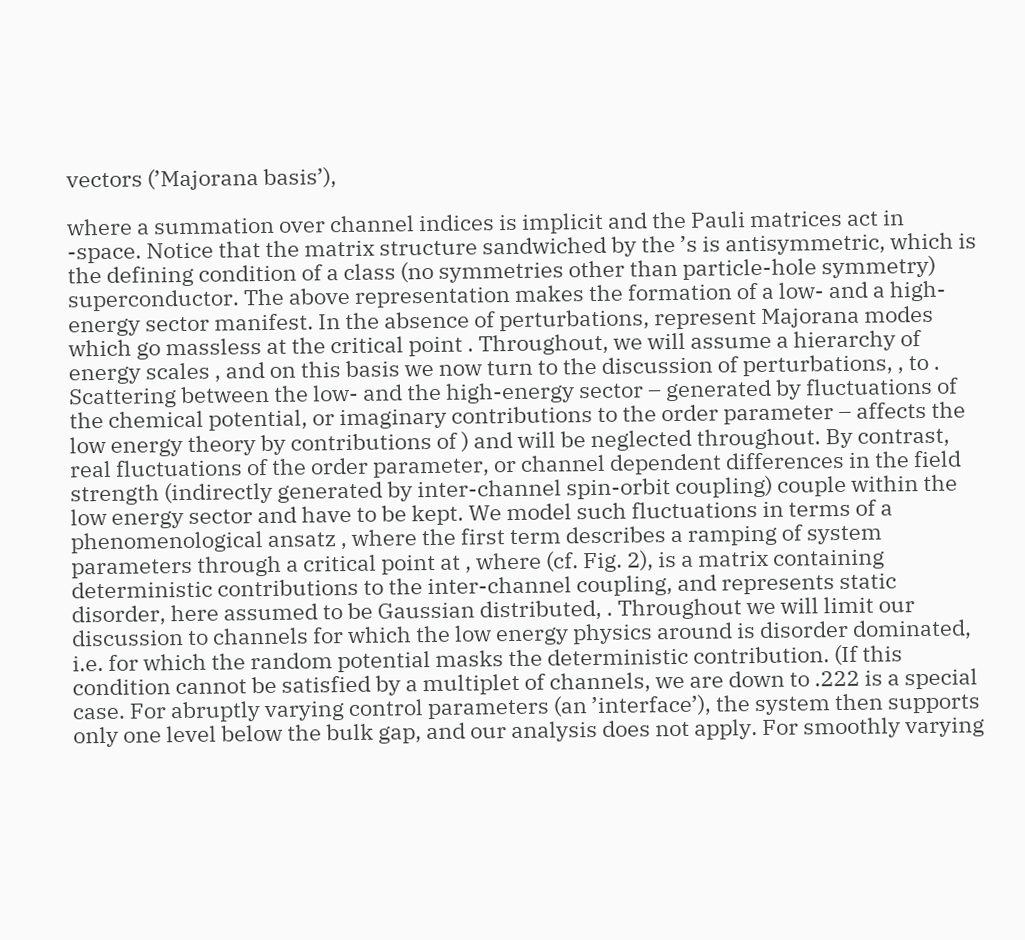vectors (’Majorana basis’),

where a summation over channel indices is implicit and the Pauli matrices act in -space. Notice that the matrix structure sandwiched by the ’s is antisymmetric, which is the defining condition of a class (no symmetries other than particle-hole symmetry) superconductor. The above representation makes the formation of a low- and a high-energy sector manifest. In the absence of perturbations, represent Majorana modes which go massless at the critical point . Throughout, we will assume a hierarchy of energy scales , and on this basis we now turn to the discussion of perturbations, , to . Scattering between the low- and the high-energy sector – generated by fluctuations of the chemical potential, or imaginary contributions to the order parameter – affects the low energy theory by contributions of ) and will be neglected throughout. By contrast, real fluctuations of the order parameter, or channel dependent differences in the field strength (indirectly generated by inter-channel spin-orbit coupling) couple within the low energy sector and have to be kept. We model such fluctuations in terms of a phenomenological ansatz , where the first term describes a ramping of system parameters through a critical point at , where (cf. Fig. 2), is a matrix containing deterministic contributions to the inter-channel coupling, and represents static disorder, here assumed to be Gaussian distributed, . Throughout we will limit our discussion to channels for which the low energy physics around is disorder dominated, i.e. for which the random potential masks the deterministic contribution. (If this condition cannot be satisfied by a multiplet of channels, we are down to .222 is a special case. For abruptly varying control parameters (an ’interface’), the system then supports only one level below the bulk gap, and our analysis does not apply. For smoothly varying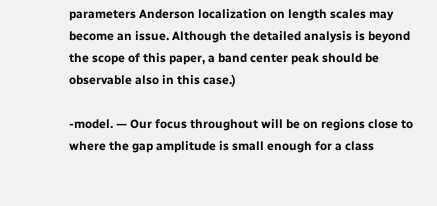parameters Anderson localization on length scales may become an issue. Although the detailed analysis is beyond the scope of this paper, a band center peak should be observable also in this case.)

-model. — Our focus throughout will be on regions close to where the gap amplitude is small enough for a class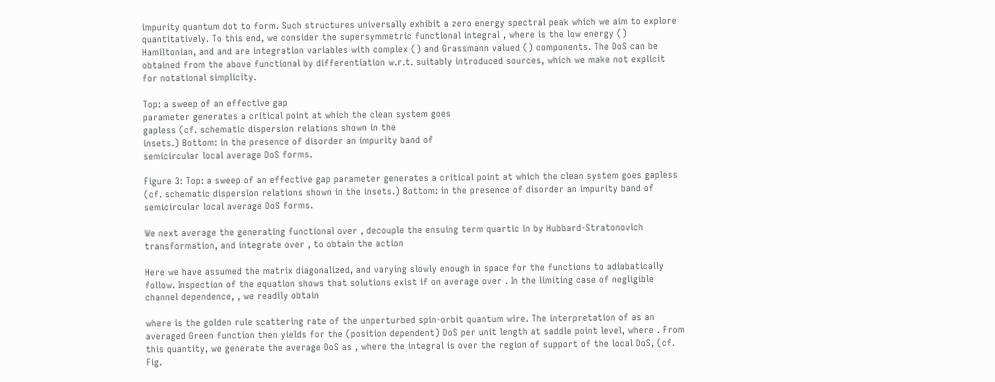impurity quantum dot to form. Such structures universally exhibit a zero energy spectral peak which we aim to explore quantitatively. To this end, we consider the supersymmetric functional integral , where is the low energy () Hamiltonian, and and are integration variables with complex () and Grassmann valued () components. The DoS can be obtained from the above functional by differentiation w.r.t. suitably introduced sources, which we make not explicit for notational simplicity.

Top: a sweep of an effective gap
parameter generates a critical point at which the clean system goes
gapless (cf. schematic dispersion relations shown in the
insets.) Bottom: in the presence of disorder an impurity band of
semicircular local average DoS forms.

Figure 3: Top: a sweep of an effective gap parameter generates a critical point at which the clean system goes gapless (cf. schematic dispersion relations shown in the insets.) Bottom: in the presence of disorder an impurity band of semicircular local average DoS forms.

We next average the generating functional over , decouple the ensuing term quartic in by Hubbard-Stratonovich transformation, and integrate over , to obtain the action

Here we have assumed the matrix diagonalized, and varying slowly enough in space for the functions to adiabatically follow. Inspection of the equation shows that solutions exist if on average over . In the limiting case of negligible channel dependence, , we readily obtain

where is the golden rule scattering rate of the unperturbed spin-orbit quantum wire. The interpretation of as an averaged Green function then yields for the (position dependent) DoS per unit length at saddle point level, where . From this quantity, we generate the average DoS as , where the integral is over the region of support of the local DoS, (cf. Fig.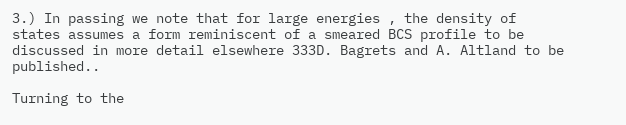3.) In passing we note that for large energies , the density of states assumes a form reminiscent of a smeared BCS profile to be discussed in more detail elsewhere 333D. Bagrets and A. Altland to be published..

Turning to the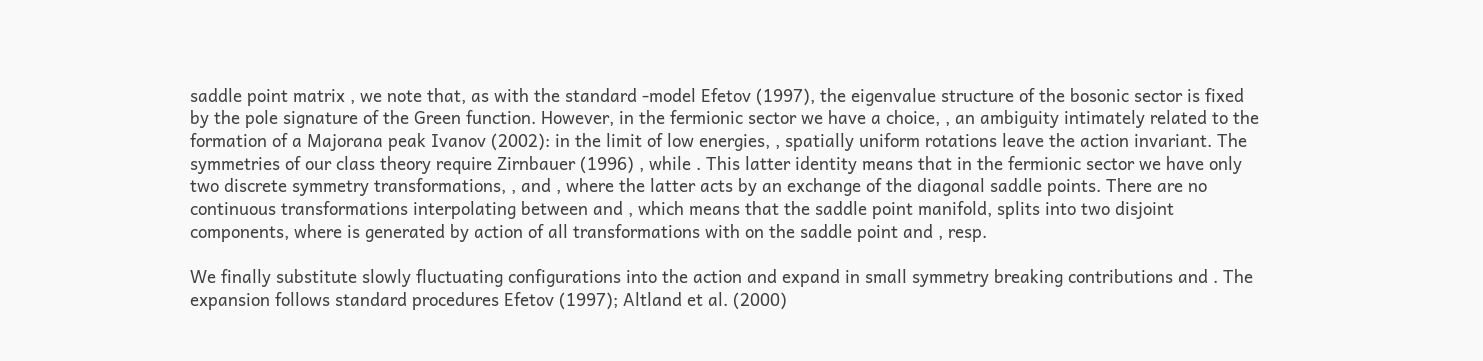saddle point matrix , we note that, as with the standard -model Efetov (1997), the eigenvalue structure of the bosonic sector is fixed by the pole signature of the Green function. However, in the fermionic sector we have a choice, , an ambiguity intimately related to the formation of a Majorana peak Ivanov (2002): in the limit of low energies, , spatially uniform rotations leave the action invariant. The symmetries of our class theory require Zirnbauer (1996) , while . This latter identity means that in the fermionic sector we have only two discrete symmetry transformations, , and , where the latter acts by an exchange of the diagonal saddle points. There are no continuous transformations interpolating between and , which means that the saddle point manifold, splits into two disjoint components, where is generated by action of all transformations with on the saddle point and , resp.

We finally substitute slowly fluctuating configurations into the action and expand in small symmetry breaking contributions and . The expansion follows standard procedures Efetov (1997); Altland et al. (2000)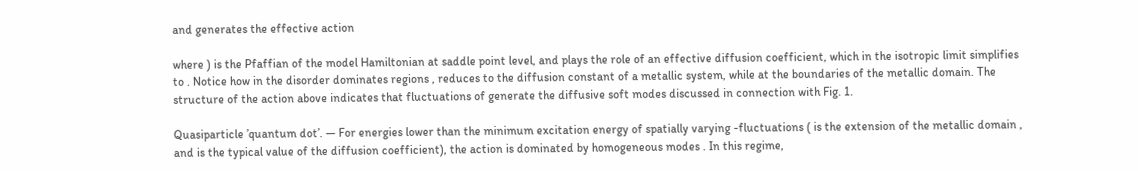and generates the effective action

where ) is the Pfaffian of the model Hamiltonian at saddle point level, and plays the role of an effective diffusion coefficient, which in the isotropic limit simplifies to . Notice how in the disorder dominates regions , reduces to the diffusion constant of a metallic system, while at the boundaries of the metallic domain. The structure of the action above indicates that fluctuations of generate the diffusive soft modes discussed in connection with Fig. 1.

Quasiparticle ’quantum dot’. — For energies lower than the minimum excitation energy of spatially varying -fluctuations ( is the extension of the metallic domain , and is the typical value of the diffusion coefficient), the action is dominated by homogeneous modes . In this regime,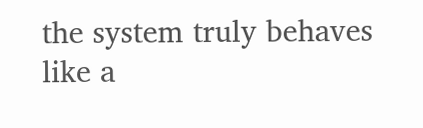the system truly behaves like a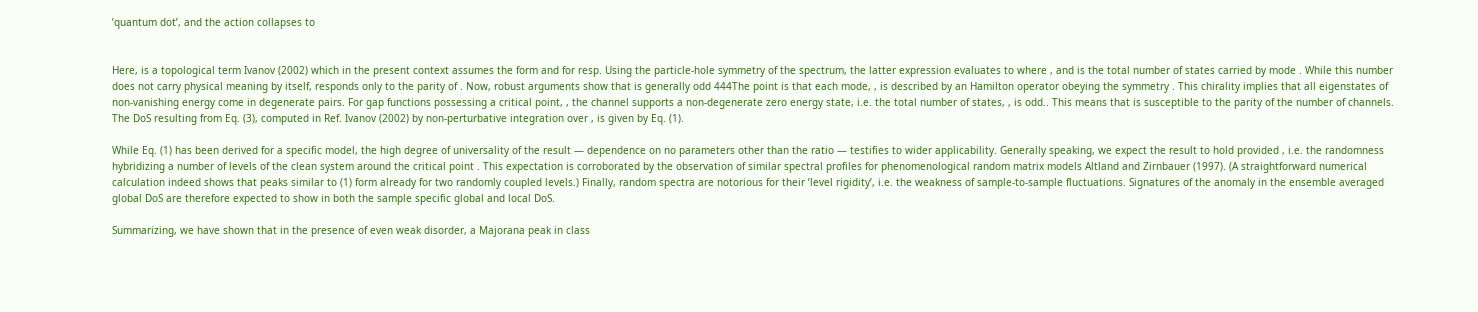’quantum dot’, and the action collapses to


Here, is a topological term Ivanov (2002) which in the present context assumes the form and for resp. Using the particle-hole symmetry of the spectrum, the latter expression evaluates to where , and is the total number of states carried by mode . While this number does not carry physical meaning by itself, responds only to the parity of . Now, robust arguments show that is generally odd 444The point is that each mode, , is described by an Hamilton operator obeying the symmetry . This chirality implies that all eigenstates of non-vanishing energy come in degenerate pairs. For gap functions possessing a critical point, , the channel supports a non-degenerate zero energy state, i.e. the total number of states, , is odd.. This means that is susceptible to the parity of the number of channels. The DoS resulting from Eq. (3), computed in Ref. Ivanov (2002) by non-perturbative integration over , is given by Eq. (1).

While Eq. (1) has been derived for a specific model, the high degree of universality of the result — dependence on no parameters other than the ratio — testifies to wider applicability. Generally speaking, we expect the result to hold provided , i.e. the randomness hybridizing a number of levels of the clean system around the critical point . This expectation is corroborated by the observation of similar spectral profiles for phenomenological random matrix models Altland and Zirnbauer (1997). (A straightforward numerical calculation indeed shows that peaks similar to (1) form already for two randomly coupled levels.) Finally, random spectra are notorious for their ’level rigidity’, i.e. the weakness of sample-to-sample fluctuations. Signatures of the anomaly in the ensemble averaged global DoS are therefore expected to show in both the sample specific global and local DoS.

Summarizing, we have shown that in the presence of even weak disorder, a Majorana peak in class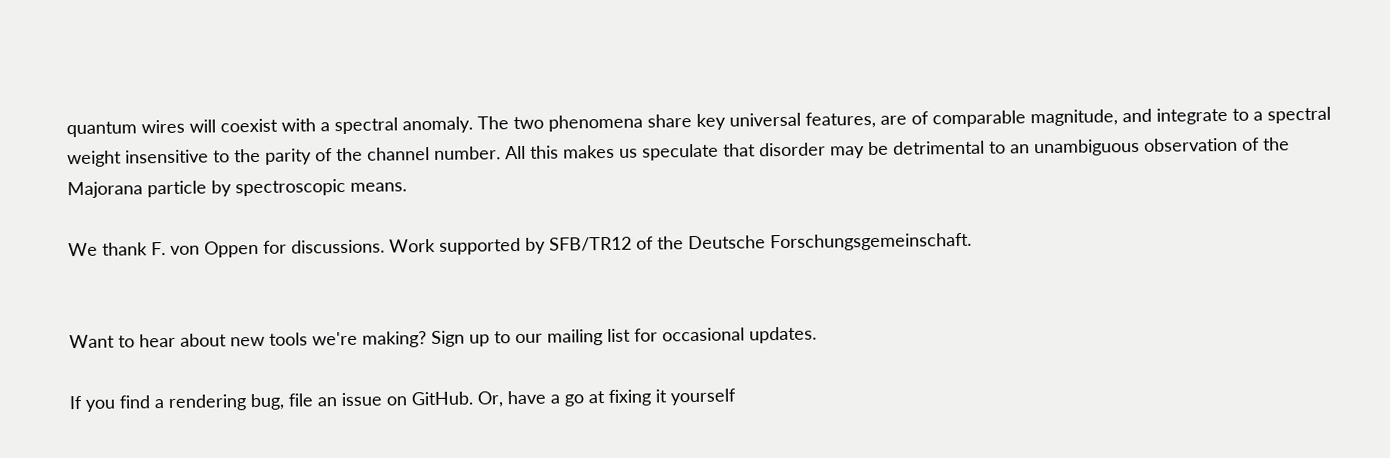quantum wires will coexist with a spectral anomaly. The two phenomena share key universal features, are of comparable magnitude, and integrate to a spectral weight insensitive to the parity of the channel number. All this makes us speculate that disorder may be detrimental to an unambiguous observation of the Majorana particle by spectroscopic means.

We thank F. von Oppen for discussions. Work supported by SFB/TR12 of the Deutsche Forschungsgemeinschaft.


Want to hear about new tools we're making? Sign up to our mailing list for occasional updates.

If you find a rendering bug, file an issue on GitHub. Or, have a go at fixing it yourself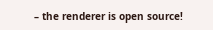– the renderer is open source!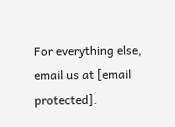For everything else, email us at [email protected].